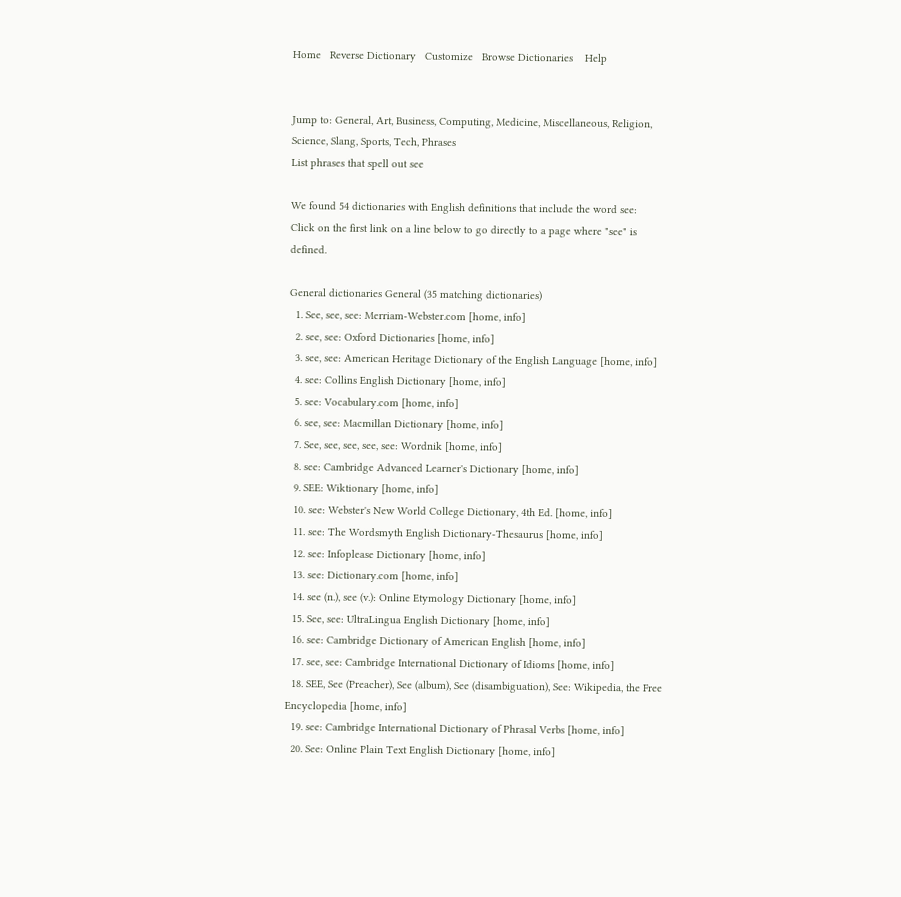Home   Reverse Dictionary   Customize   Browse Dictionaries    Help


Jump to: General, Art, Business, Computing, Medicine, Miscellaneous, Religion, Science, Slang, Sports, Tech, Phrases
List phrases that spell out see

We found 54 dictionaries with English definitions that include the word see:
Click on the first link on a line below to go directly to a page where "see" is defined.

General dictionaries General (35 matching dictionaries)
  1. See, see, see: Merriam-Webster.com [home, info]
  2. see, see: Oxford Dictionaries [home, info]
  3. see, see: American Heritage Dictionary of the English Language [home, info]
  4. see: Collins English Dictionary [home, info]
  5. see: Vocabulary.com [home, info]
  6. see, see: Macmillan Dictionary [home, info]
  7. See, see, see, see, see: Wordnik [home, info]
  8. see: Cambridge Advanced Learner's Dictionary [home, info]
  9. SEE: Wiktionary [home, info]
  10. see: Webster's New World College Dictionary, 4th Ed. [home, info]
  11. see: The Wordsmyth English Dictionary-Thesaurus [home, info]
  12. see: Infoplease Dictionary [home, info]
  13. see: Dictionary.com [home, info]
  14. see (n.), see (v.): Online Etymology Dictionary [home, info]
  15. See, see: UltraLingua English Dictionary [home, info]
  16. see: Cambridge Dictionary of American English [home, info]
  17. see, see: Cambridge International Dictionary of Idioms [home, info]
  18. SEE, See (Preacher), See (album), See (disambiguation), See: Wikipedia, the Free Encyclopedia [home, info]
  19. see: Cambridge International Dictionary of Phrasal Verbs [home, info]
  20. See: Online Plain Text English Dictionary [home, info]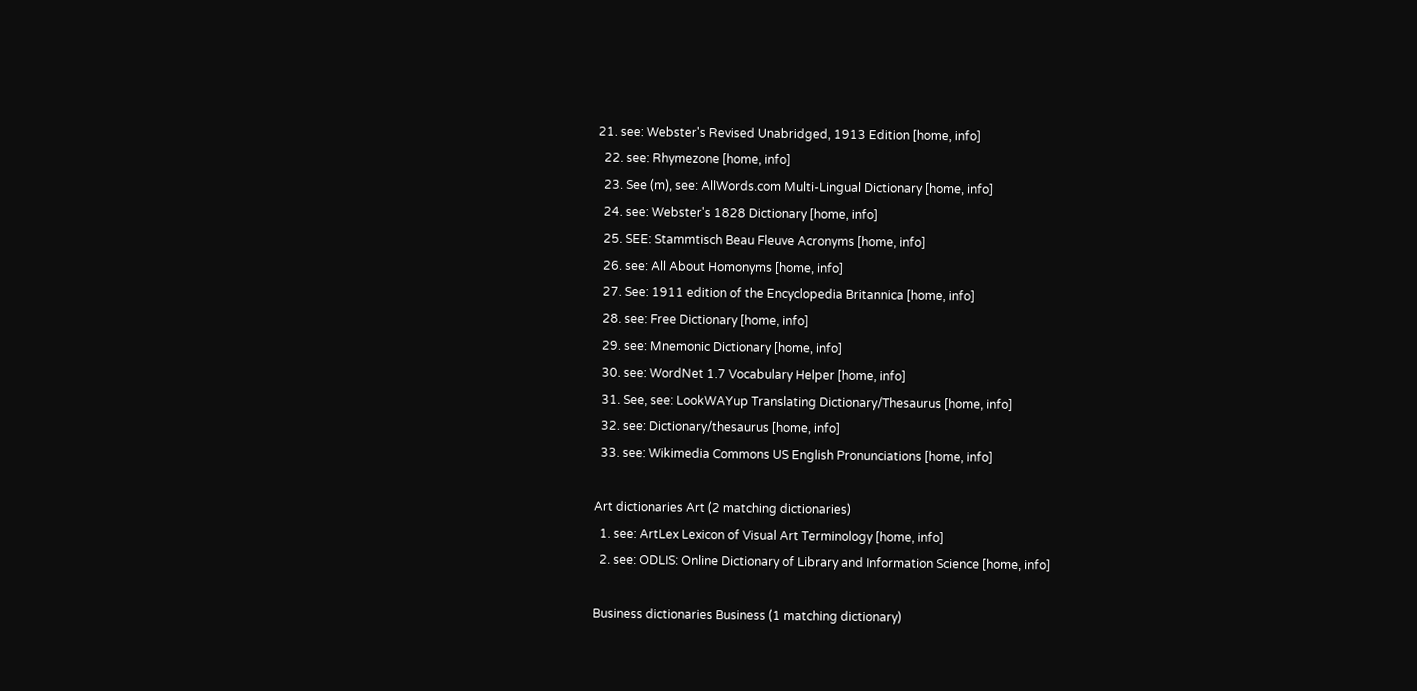21. see: Webster's Revised Unabridged, 1913 Edition [home, info]
  22. see: Rhymezone [home, info]
  23. See (m), see: AllWords.com Multi-Lingual Dictionary [home, info]
  24. see: Webster's 1828 Dictionary [home, info]
  25. SEE: Stammtisch Beau Fleuve Acronyms [home, info]
  26. see: All About Homonyms [home, info]
  27. See: 1911 edition of the Encyclopedia Britannica [home, info]
  28. see: Free Dictionary [home, info]
  29. see: Mnemonic Dictionary [home, info]
  30. see: WordNet 1.7 Vocabulary Helper [home, info]
  31. See, see: LookWAYup Translating Dictionary/Thesaurus [home, info]
  32. see: Dictionary/thesaurus [home, info]
  33. see: Wikimedia Commons US English Pronunciations [home, info]

Art dictionaries Art (2 matching dictionaries)
  1. see: ArtLex Lexicon of Visual Art Terminology [home, info]
  2. see: ODLIS: Online Dictionary of Library and Information Science [home, info]

Business dictionaries Business (1 matching dictionary)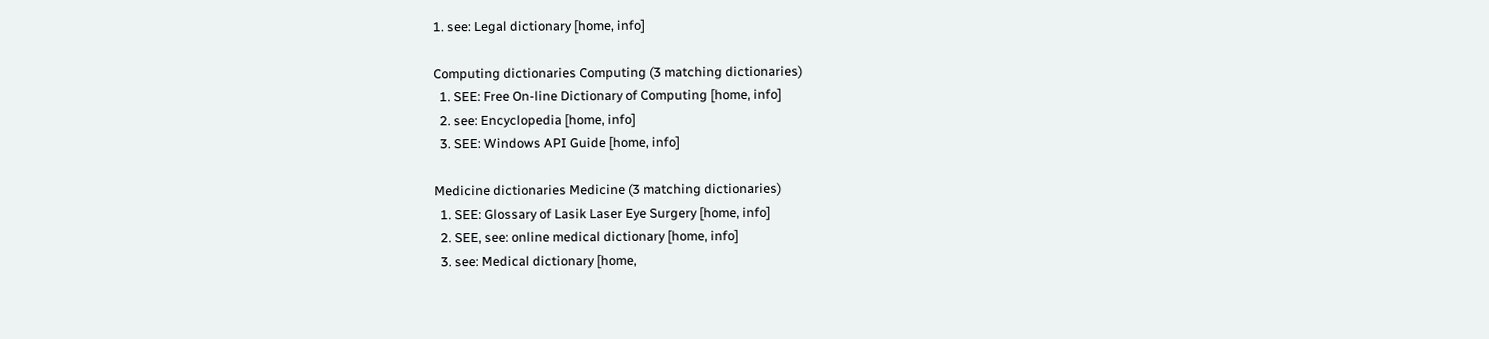1. see: Legal dictionary [home, info]

Computing dictionaries Computing (3 matching dictionaries)
  1. SEE: Free On-line Dictionary of Computing [home, info]
  2. see: Encyclopedia [home, info]
  3. SEE: Windows API Guide [home, info]

Medicine dictionaries Medicine (3 matching dictionaries)
  1. SEE: Glossary of Lasik Laser Eye Surgery [home, info]
  2. SEE, see: online medical dictionary [home, info]
  3. see: Medical dictionary [home,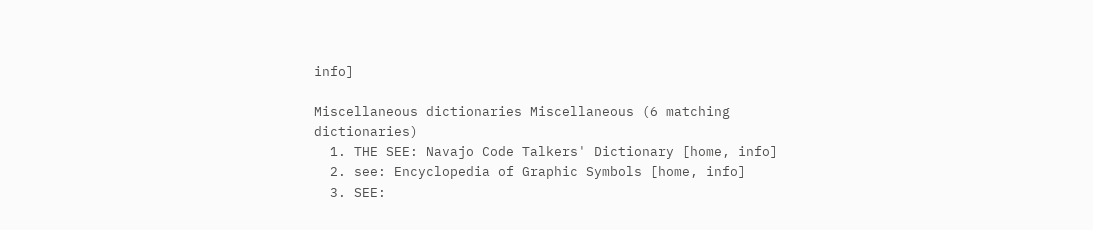info]

Miscellaneous dictionaries Miscellaneous (6 matching dictionaries)
  1. THE SEE: Navajo Code Talkers' Dictionary [home, info]
  2. see: Encyclopedia of Graphic Symbols [home, info]
  3. SEE: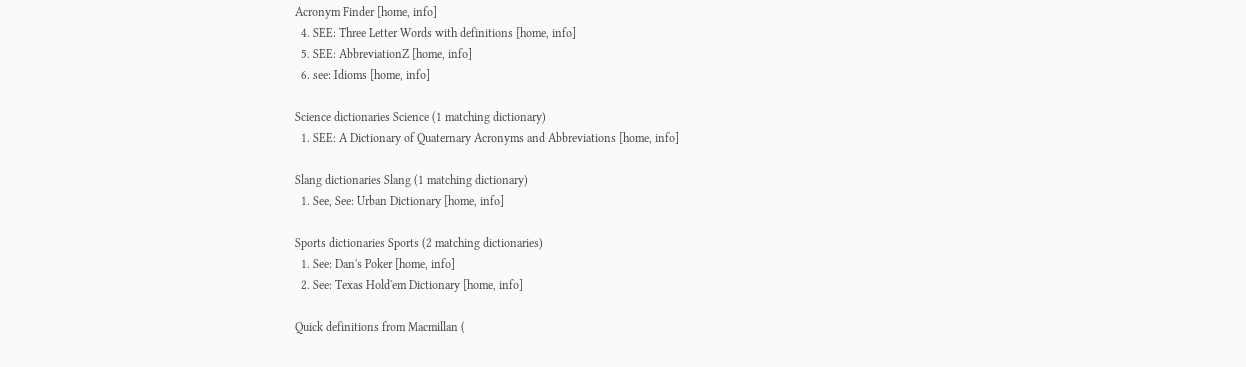Acronym Finder [home, info]
  4. SEE: Three Letter Words with definitions [home, info]
  5. SEE: AbbreviationZ [home, info]
  6. see: Idioms [home, info]

Science dictionaries Science (1 matching dictionary)
  1. SEE: A Dictionary of Quaternary Acronyms and Abbreviations [home, info]

Slang dictionaries Slang (1 matching dictionary)
  1. See, See: Urban Dictionary [home, info]

Sports dictionaries Sports (2 matching dictionaries)
  1. See: Dan's Poker [home, info]
  2. See: Texas Hold'em Dictionary [home, info]

Quick definitions from Macmillan (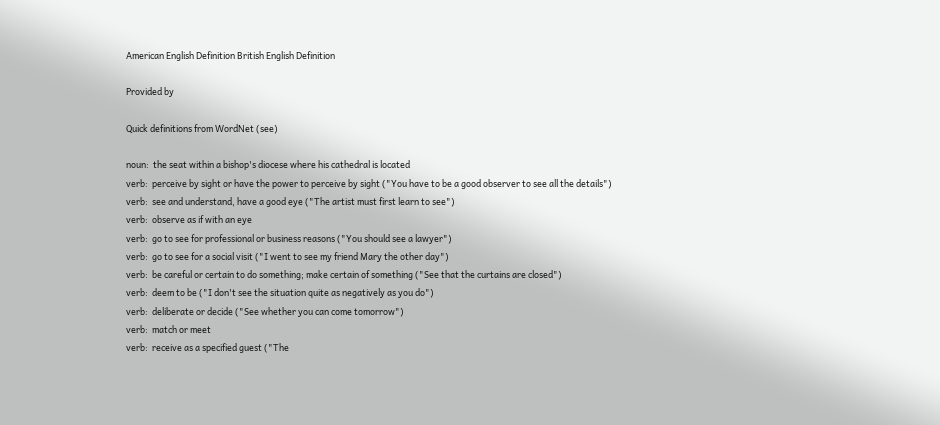American English Definition British English Definition

Provided by

Quick definitions from WordNet (see)

noun:  the seat within a bishop's diocese where his cathedral is located
verb:  perceive by sight or have the power to perceive by sight ("You have to be a good observer to see all the details")
verb:  see and understand, have a good eye ("The artist must first learn to see")
verb:  observe as if with an eye
verb:  go to see for professional or business reasons ("You should see a lawyer")
verb:  go to see for a social visit ("I went to see my friend Mary the other day")
verb:  be careful or certain to do something; make certain of something ("See that the curtains are closed")
verb:  deem to be ("I don't see the situation quite as negatively as you do")
verb:  deliberate or decide ("See whether you can come tomorrow")
verb:  match or meet
verb:  receive as a specified guest ("The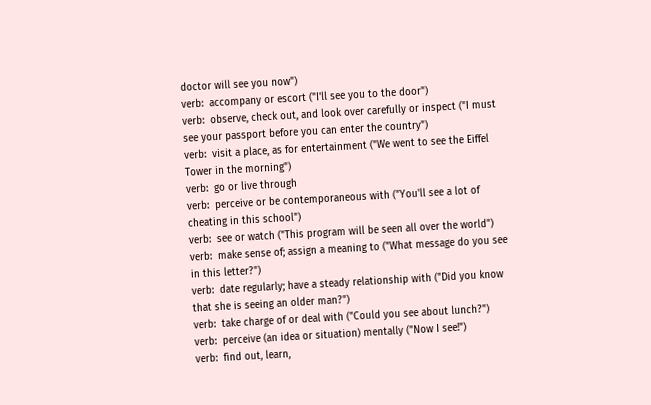doctor will see you now")
verb:  accompany or escort ("I'll see you to the door")
verb:  observe, check out, and look over carefully or inspect ("I must see your passport before you can enter the country")
verb:  visit a place, as for entertainment ("We went to see the Eiffel Tower in the morning")
verb:  go or live through
verb:  perceive or be contemporaneous with ("You'll see a lot of cheating in this school")
verb:  see or watch ("This program will be seen all over the world")
verb:  make sense of; assign a meaning to ("What message do you see in this letter?")
verb:  date regularly; have a steady relationship with ("Did you know that she is seeing an older man?")
verb:  take charge of or deal with ("Could you see about lunch?")
verb:  perceive (an idea or situation) mentally ("Now I see!")
verb:  find out, learn,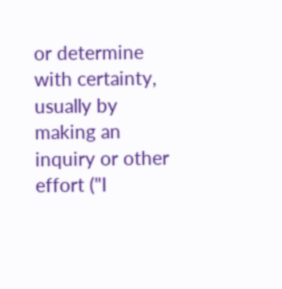or determine with certainty, usually by making an inquiry or other effort ("I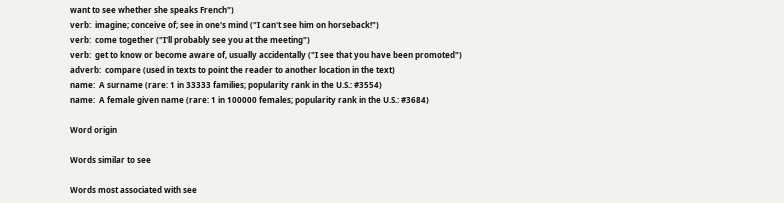want to see whether she speaks French")
verb:  imagine; conceive of; see in one's mind ("I can't see him on horseback!")
verb:  come together ("I'll probably see you at the meeting")
verb:  get to know or become aware of, usually accidentally ("I see that you have been promoted")
adverb:  compare (used in texts to point the reader to another location in the text)
name:  A surname (rare: 1 in 33333 families; popularity rank in the U.S.: #3554)
name:  A female given name (rare: 1 in 100000 females; popularity rank in the U.S.: #3684)

Word origin

Words similar to see

Words most associated with see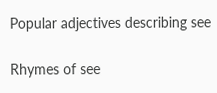Popular adjectives describing see

Rhymes of see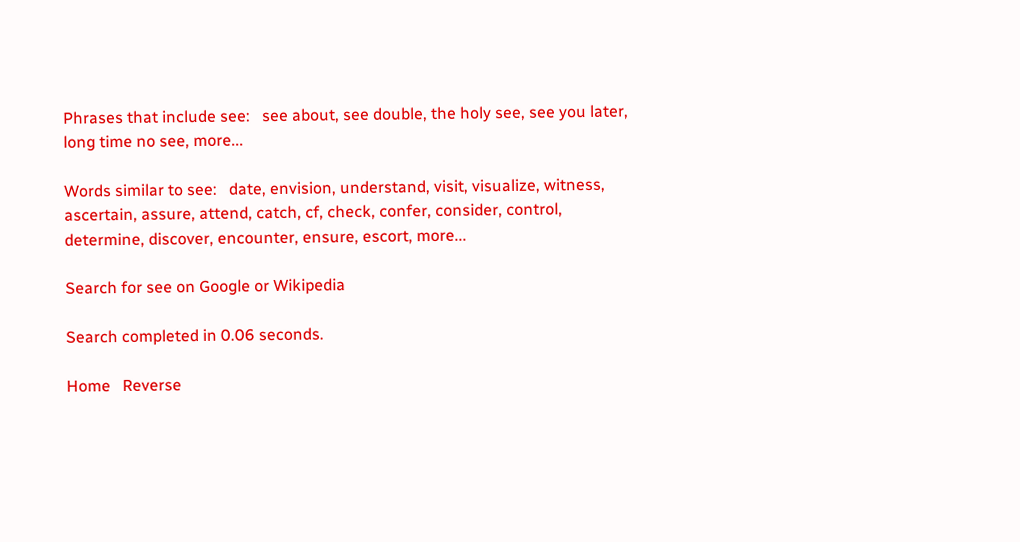Phrases that include see:   see about, see double, the holy see, see you later, long time no see, more...

Words similar to see:   date, envision, understand, visit, visualize, witness, ascertain, assure, attend, catch, cf, check, confer, consider, control, determine, discover, encounter, ensure, escort, more...

Search for see on Google or Wikipedia

Search completed in 0.06 seconds.

Home   Reverse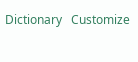Dictionary   Customize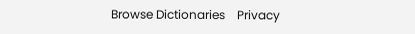Browse Dictionaries    Privacy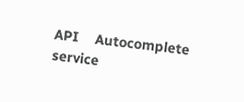API    Autocomplete service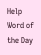Help    Word of the Day